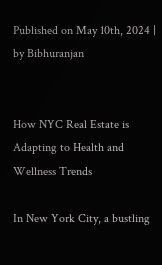Published on May 10th, 2024 | by Bibhuranjan


How NYC Real Estate is Adapting to Health and Wellness Trends

In New York City, a bustling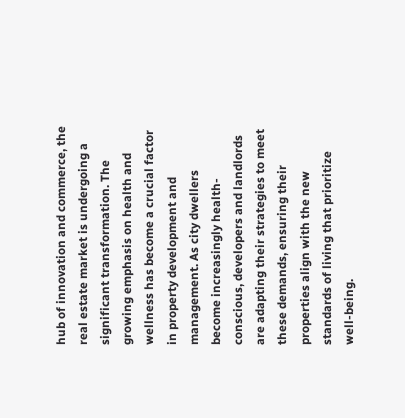hub of innovation and commerce, the real estate market is undergoing a significant transformation. The growing emphasis on health and wellness has become a crucial factor in property development and management. As city dwellers become increasingly health-conscious, developers and landlords are adapting their strategies to meet these demands, ensuring their properties align with the new standards of living that prioritize well-being.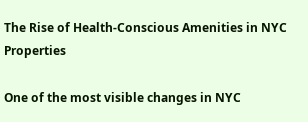The Rise of Health-Conscious Amenities in NYC Properties

One of the most visible changes in NYC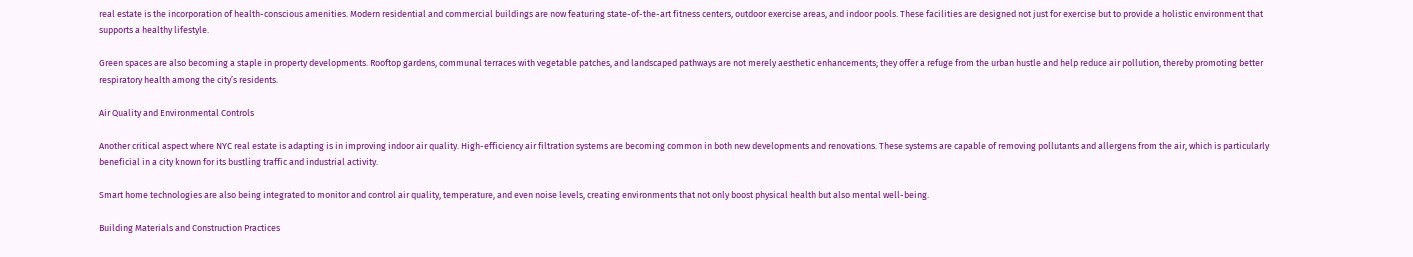real estate is the incorporation of health-conscious amenities. Modern residential and commercial buildings are now featuring state-of-the-art fitness centers, outdoor exercise areas, and indoor pools. These facilities are designed not just for exercise but to provide a holistic environment that supports a healthy lifestyle.

Green spaces are also becoming a staple in property developments. Rooftop gardens, communal terraces with vegetable patches, and landscaped pathways are not merely aesthetic enhancements; they offer a refuge from the urban hustle and help reduce air pollution, thereby promoting better respiratory health among the city’s residents.

Air Quality and Environmental Controls

Another critical aspect where NYC real estate is adapting is in improving indoor air quality. High-efficiency air filtration systems are becoming common in both new developments and renovations. These systems are capable of removing pollutants and allergens from the air, which is particularly beneficial in a city known for its bustling traffic and industrial activity.

Smart home technologies are also being integrated to monitor and control air quality, temperature, and even noise levels, creating environments that not only boost physical health but also mental well-being.

Building Materials and Construction Practices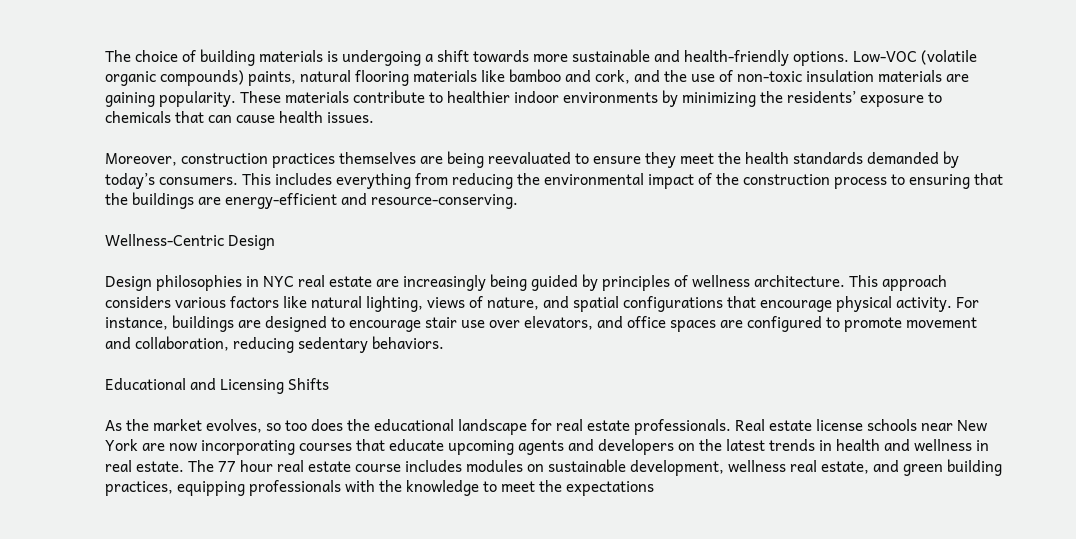The choice of building materials is undergoing a shift towards more sustainable and health-friendly options. Low-VOC (volatile organic compounds) paints, natural flooring materials like bamboo and cork, and the use of non-toxic insulation materials are gaining popularity. These materials contribute to healthier indoor environments by minimizing the residents’ exposure to chemicals that can cause health issues.

Moreover, construction practices themselves are being reevaluated to ensure they meet the health standards demanded by today’s consumers. This includes everything from reducing the environmental impact of the construction process to ensuring that the buildings are energy-efficient and resource-conserving.

Wellness-Centric Design

Design philosophies in NYC real estate are increasingly being guided by principles of wellness architecture. This approach considers various factors like natural lighting, views of nature, and spatial configurations that encourage physical activity. For instance, buildings are designed to encourage stair use over elevators, and office spaces are configured to promote movement and collaboration, reducing sedentary behaviors.

Educational and Licensing Shifts

As the market evolves, so too does the educational landscape for real estate professionals. Real estate license schools near New York are now incorporating courses that educate upcoming agents and developers on the latest trends in health and wellness in real estate. The 77 hour real estate course includes modules on sustainable development, wellness real estate, and green building practices, equipping professionals with the knowledge to meet the expectations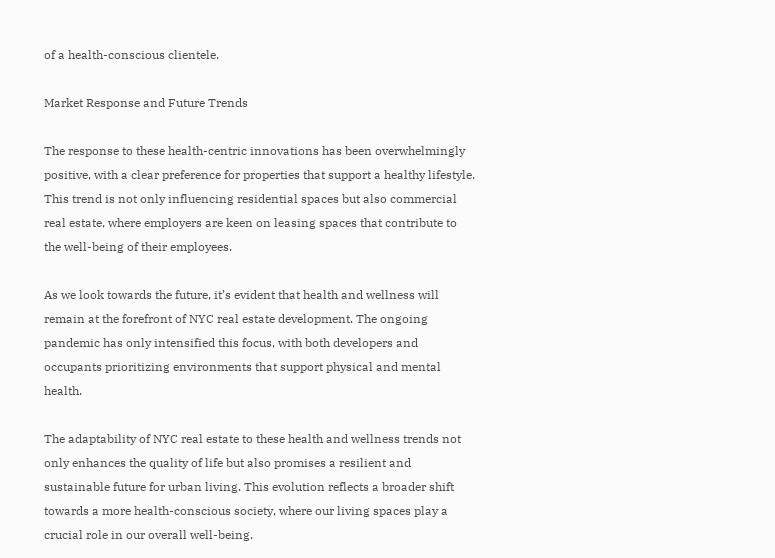of a health-conscious clientele.

Market Response and Future Trends

The response to these health-centric innovations has been overwhelmingly positive, with a clear preference for properties that support a healthy lifestyle. This trend is not only influencing residential spaces but also commercial real estate, where employers are keen on leasing spaces that contribute to the well-being of their employees.

As we look towards the future, it’s evident that health and wellness will remain at the forefront of NYC real estate development. The ongoing pandemic has only intensified this focus, with both developers and occupants prioritizing environments that support physical and mental health.

The adaptability of NYC real estate to these health and wellness trends not only enhances the quality of life but also promises a resilient and sustainable future for urban living. This evolution reflects a broader shift towards a more health-conscious society, where our living spaces play a crucial role in our overall well-being.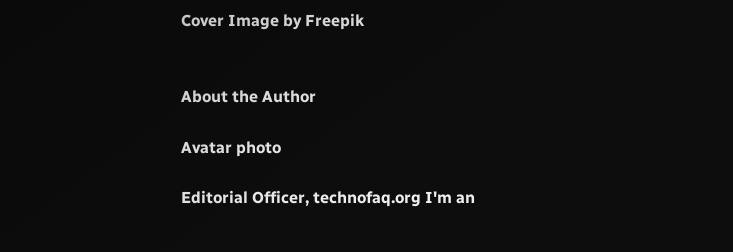Cover Image by Freepik


About the Author

Avatar photo

Editorial Officer, technofaq.org I'm an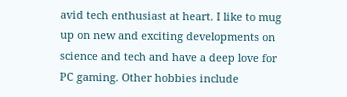avid tech enthusiast at heart. I like to mug up on new and exciting developments on science and tech and have a deep love for PC gaming. Other hobbies include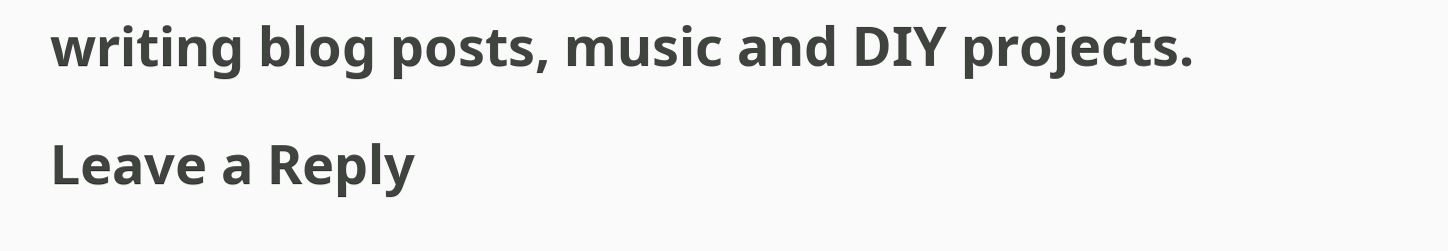writing blog posts, music and DIY projects.

Leave a Reply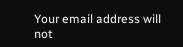Your email address will not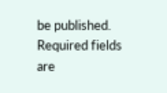be published. Required fields are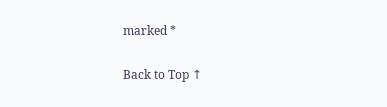marked *

Back to Top ↑